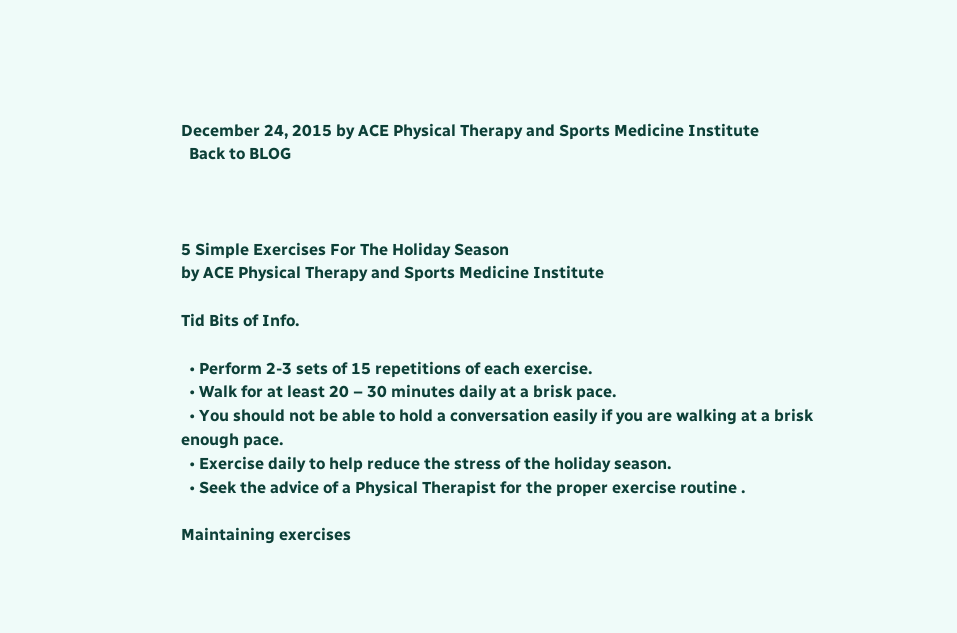December 24, 2015 by ACE Physical Therapy and Sports Medicine Institute
  Back to BLOG



5 Simple Exercises For The Holiday Season
by ACE Physical Therapy and Sports Medicine Institute

Tid Bits of Info.

  • Perform 2-3 sets of 15 repetitions of each exercise.
  • Walk for at least 20 – 30 minutes daily at a brisk pace.
  • You should not be able to hold a conversation easily if you are walking at a brisk enough pace.
  • Exercise daily to help reduce the stress of the holiday season.
  • Seek the advice of a Physical Therapist for the proper exercise routine .

Maintaining exercises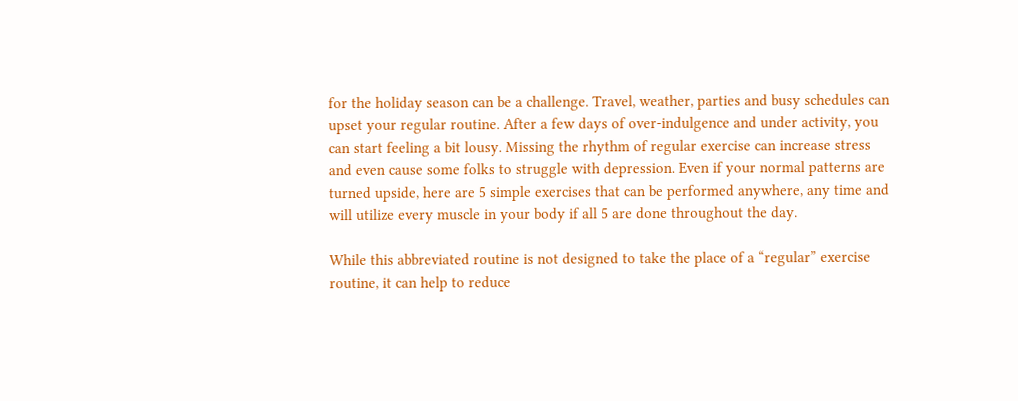for the holiday season can be a challenge. Travel, weather, parties and busy schedules can upset your regular routine. After a few days of over-indulgence and under activity, you can start feeling a bit lousy. Missing the rhythm of regular exercise can increase stress and even cause some folks to struggle with depression. Even if your normal patterns are turned upside, here are 5 simple exercises that can be performed anywhere, any time and will utilize every muscle in your body if all 5 are done throughout the day.

While this abbreviated routine is not designed to take the place of a “regular” exercise routine, it can help to reduce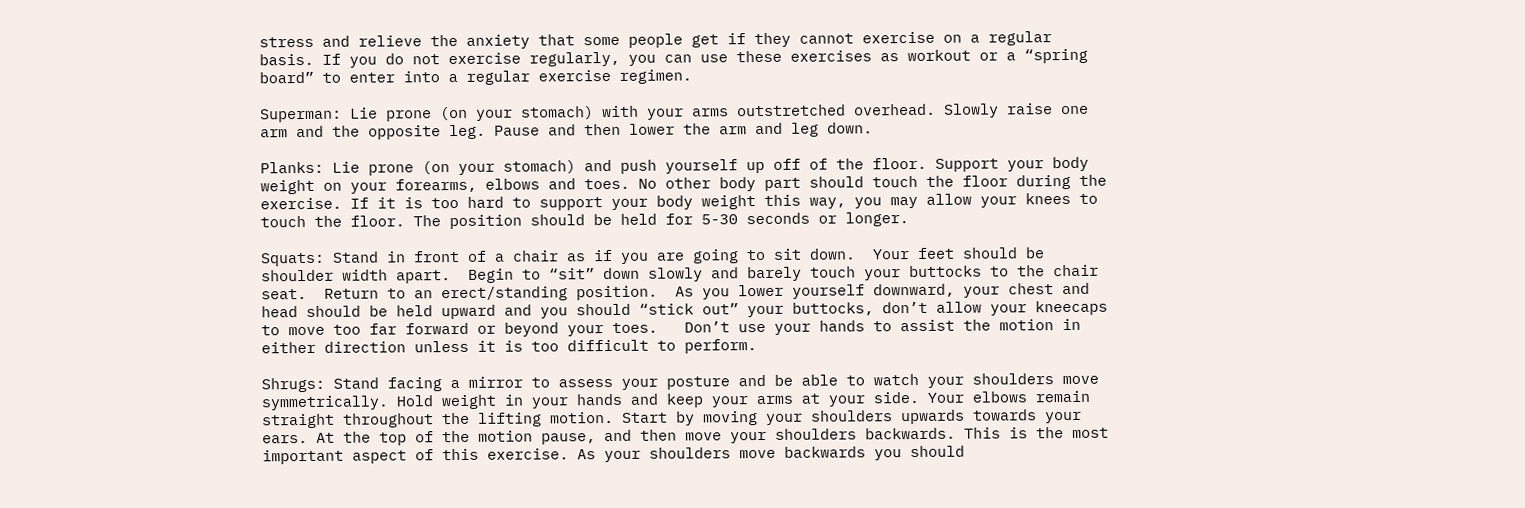stress and relieve the anxiety that some people get if they cannot exercise on a regular basis. If you do not exercise regularly, you can use these exercises as workout or a “spring board” to enter into a regular exercise regimen.

Superman: Lie prone (on your stomach) with your arms outstretched overhead. Slowly raise one arm and the opposite leg. Pause and then lower the arm and leg down.

Planks: Lie prone (on your stomach) and push yourself up off of the floor. Support your body weight on your forearms, elbows and toes. No other body part should touch the floor during the exercise. If it is too hard to support your body weight this way, you may allow your knees to touch the floor. The position should be held for 5-30 seconds or longer.

Squats: Stand in front of a chair as if you are going to sit down.  Your feet should be shoulder width apart.  Begin to “sit” down slowly and barely touch your buttocks to the chair seat.  Return to an erect/standing position.  As you lower yourself downward, your chest and head should be held upward and you should “stick out” your buttocks, don’t allow your kneecaps to move too far forward or beyond your toes.   Don’t use your hands to assist the motion in either direction unless it is too difficult to perform.

Shrugs: Stand facing a mirror to assess your posture and be able to watch your shoulders move symmetrically. Hold weight in your hands and keep your arms at your side. Your elbows remain straight throughout the lifting motion. Start by moving your shoulders upwards towards your ears. At the top of the motion pause, and then move your shoulders backwards. This is the most important aspect of this exercise. As your shoulders move backwards you should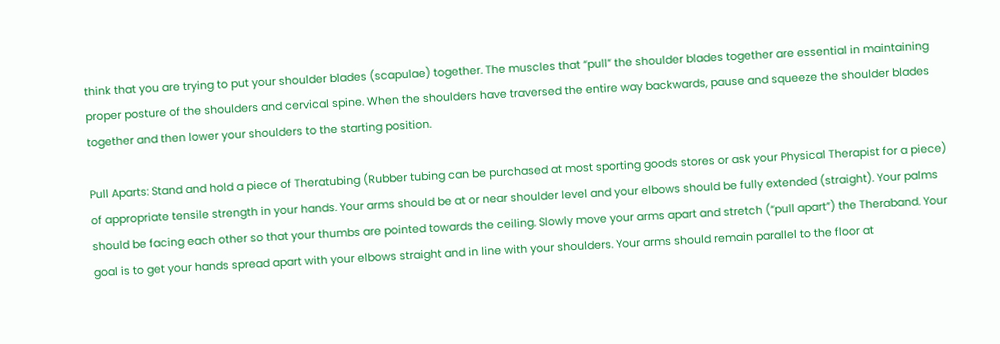think that you are trying to put your shoulder blades (scapulae) together. The muscles that “pull” the shoulder blades together are essential in maintaining proper posture of the shoulders and cervical spine. When the shoulders have traversed the entire way backwards, pause and squeeze the shoulder blades together and then lower your shoulders to the starting position.

Pull Aparts: Stand and hold a piece of Theratubing (Rubber tubing can be purchased at most sporting goods stores or ask your Physical Therapist for a piece) of appropriate tensile strength in your hands. Your arms should be at or near shoulder level and your elbows should be fully extended (straight). Your palms should be facing each other so that your thumbs are pointed towards the ceiling. Slowly move your arms apart and stretch (“pull apart”) the Theraband. Your goal is to get your hands spread apart with your elbows straight and in line with your shoulders. Your arms should remain parallel to the floor at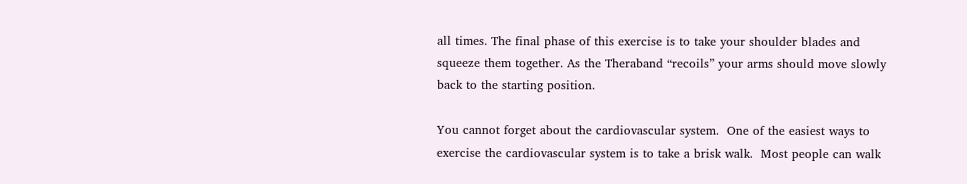all times. The final phase of this exercise is to take your shoulder blades and squeeze them together. As the Theraband “recoils” your arms should move slowly back to the starting position.

You cannot forget about the cardiovascular system.  One of the easiest ways to exercise the cardiovascular system is to take a brisk walk.  Most people can walk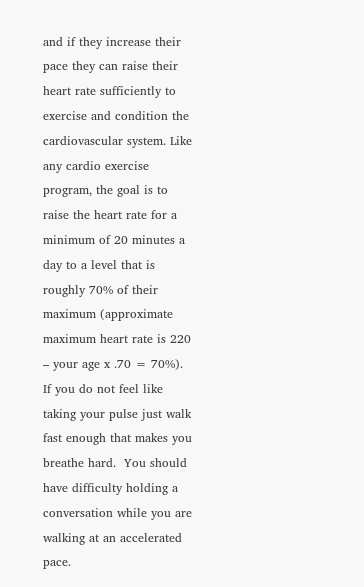and if they increase their pace they can raise their heart rate sufficiently to exercise and condition the cardiovascular system. Like any cardio exercise program, the goal is to raise the heart rate for a minimum of 20 minutes a day to a level that is roughly 70% of their maximum (approximate maximum heart rate is 220 – your age x .70 = 70%). If you do not feel like taking your pulse just walk fast enough that makes you breathe hard.  You should have difficulty holding a conversation while you are walking at an accelerated pace.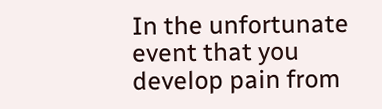In the unfortunate event that you develop pain from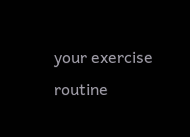your exercise routine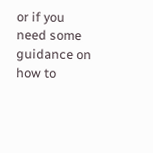or if you need some guidance on how to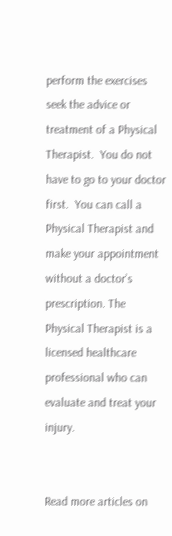perform the exercises seek the advice or treatment of a Physical Therapist.  You do not have to go to your doctor first.  You can call a Physical Therapist and make your appointment without a doctor’s prescription. The Physical Therapist is a licensed healthcare professional who can evaluate and treat your injury.


Read more articles on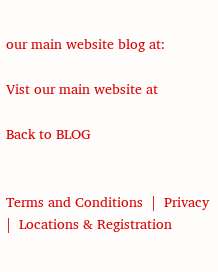our main website blog at:

Vist our main website at

Back to BLOG


Terms and Conditions  |  Privacy  |  Locations & Registration